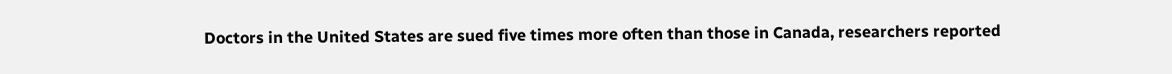Doctors in the United States are sued five times more often than those in Canada, researchers reported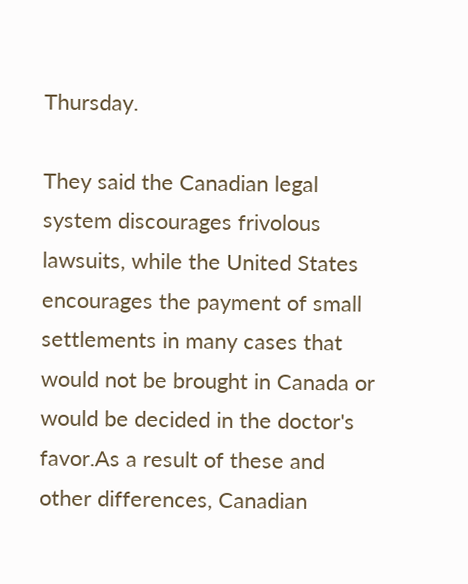Thursday.

They said the Canadian legal system discourages frivolous lawsuits, while the United States encourages the payment of small settlements in many cases that would not be brought in Canada or would be decided in the doctor's favor.As a result of these and other differences, Canadian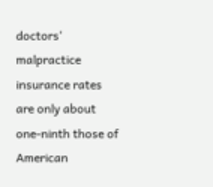doctors' malpractice insurance rates are only about one-ninth those of American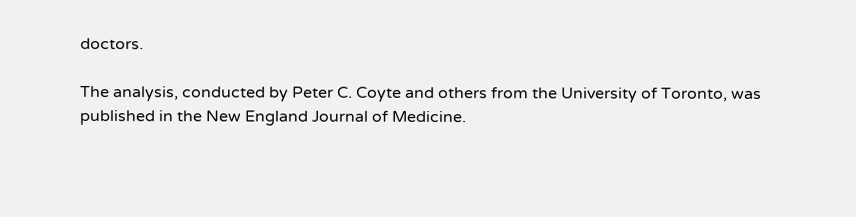doctors.

The analysis, conducted by Peter C. Coyte and others from the University of Toronto, was published in the New England Journal of Medicine.